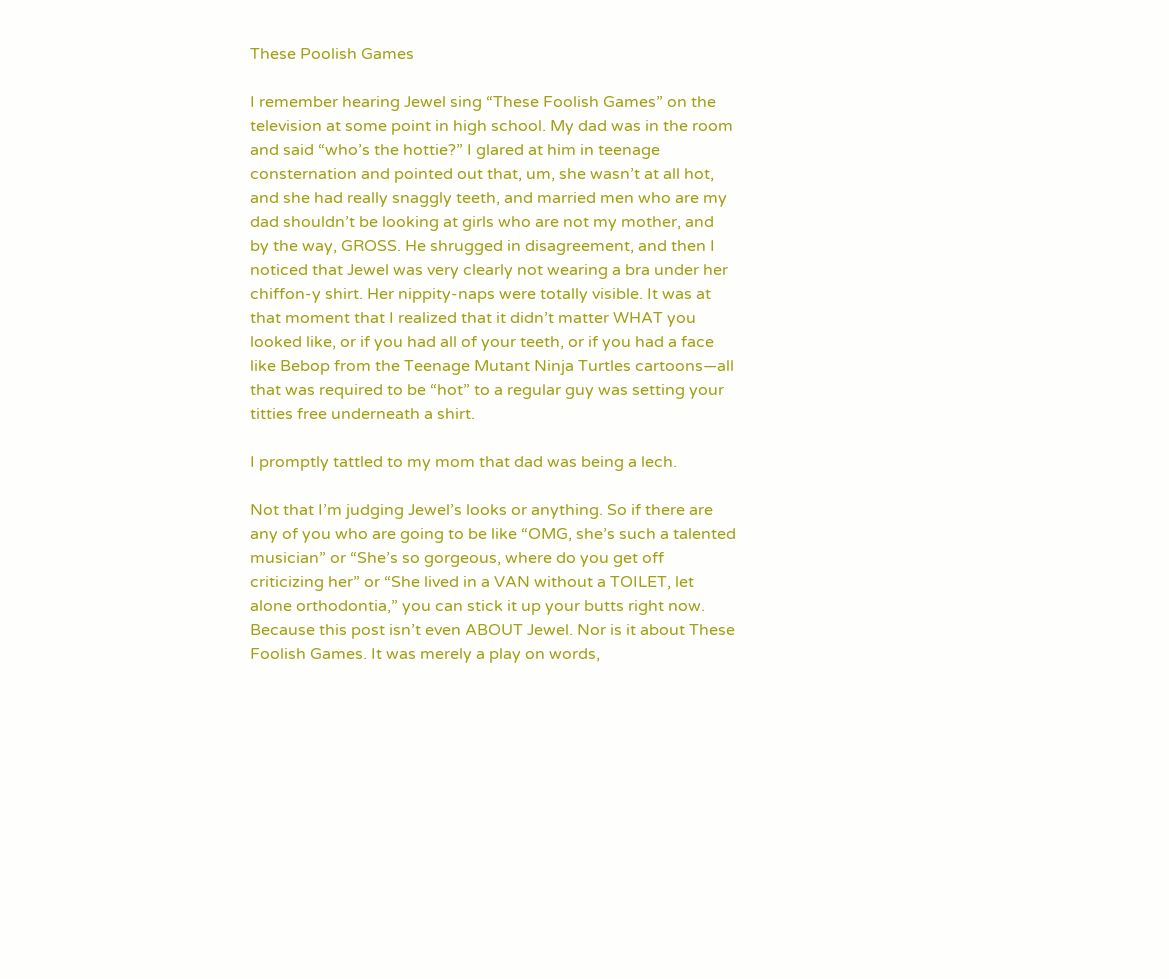These Poolish Games

I remember hearing Jewel sing “These Foolish Games” on the television at some point in high school. My dad was in the room and said “who’s the hottie?” I glared at him in teenage consternation and pointed out that, um, she wasn’t at all hot, and she had really snaggly teeth, and married men who are my dad shouldn’t be looking at girls who are not my mother, and by the way, GROSS. He shrugged in disagreement, and then I noticed that Jewel was very clearly not wearing a bra under her chiffon-y shirt. Her nippity-naps were totally visible. It was at that moment that I realized that it didn’t matter WHAT you looked like, or if you had all of your teeth, or if you had a face like Bebop from the Teenage Mutant Ninja Turtles cartoons—all that was required to be “hot” to a regular guy was setting your titties free underneath a shirt.

I promptly tattled to my mom that dad was being a lech.

Not that I’m judging Jewel’s looks or anything. So if there are any of you who are going to be like “OMG, she’s such a talented musician” or “She’s so gorgeous, where do you get off criticizing her” or “She lived in a VAN without a TOILET, let alone orthodontia,” you can stick it up your butts right now. Because this post isn’t even ABOUT Jewel. Nor is it about These Foolish Games. It was merely a play on words,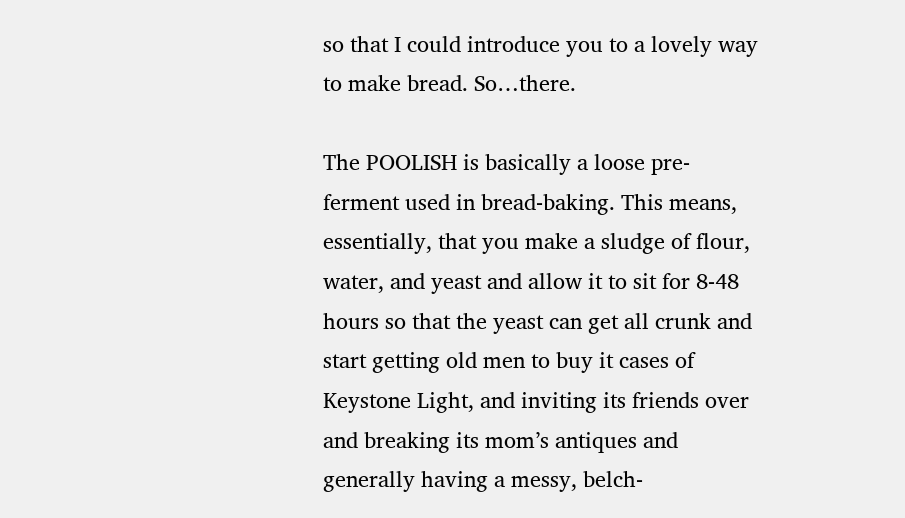so that I could introduce you to a lovely way to make bread. So…there.

The POOLISH is basically a loose pre-ferment used in bread-baking. This means, essentially, that you make a sludge of flour, water, and yeast and allow it to sit for 8-48 hours so that the yeast can get all crunk and start getting old men to buy it cases of Keystone Light, and inviting its friends over and breaking its mom’s antiques and generally having a messy, belch-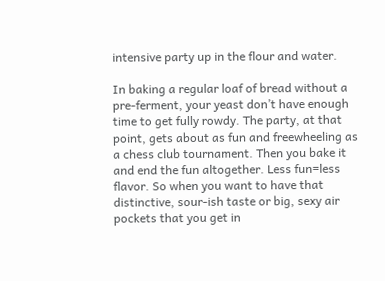intensive party up in the flour and water.

In baking a regular loaf of bread without a pre-ferment, your yeast don’t have enough time to get fully rowdy. The party, at that point, gets about as fun and freewheeling as a chess club tournament. Then you bake it and end the fun altogether. Less fun=less flavor. So when you want to have that distinctive, sour-ish taste or big, sexy air pockets that you get in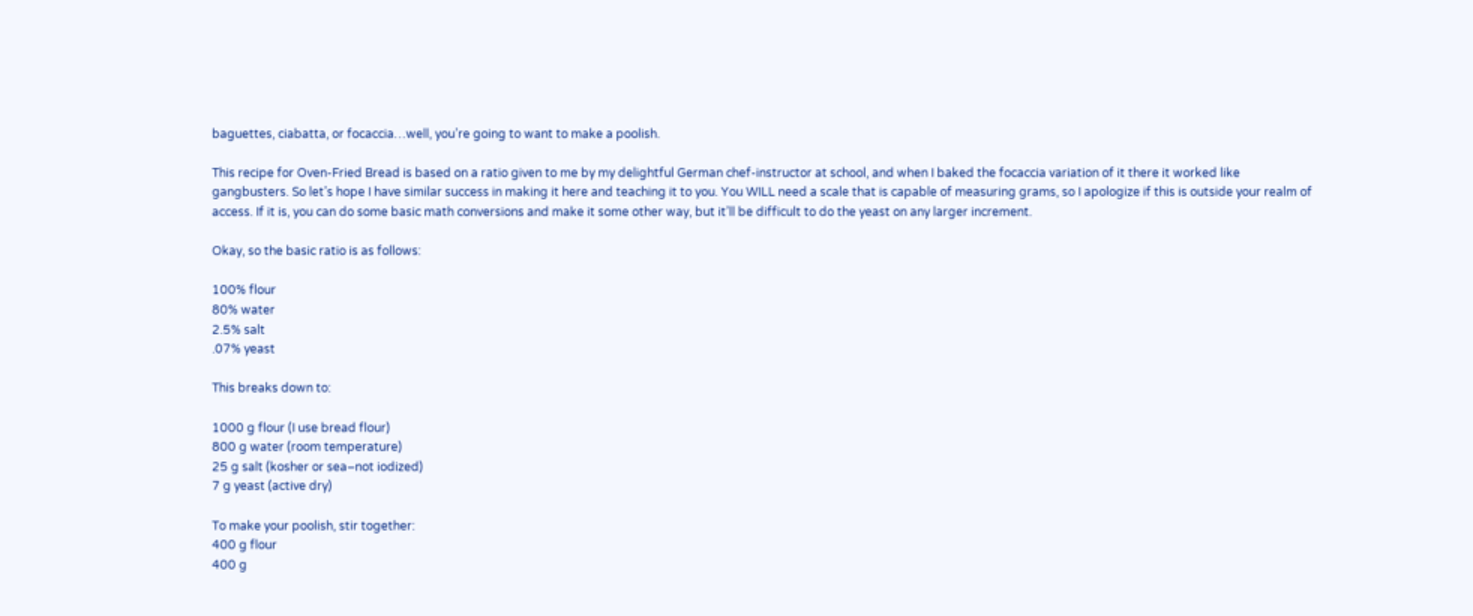baguettes, ciabatta, or focaccia…well, you’re going to want to make a poolish.

This recipe for Oven-Fried Bread is based on a ratio given to me by my delightful German chef-instructor at school, and when I baked the focaccia variation of it there it worked like gangbusters. So let’s hope I have similar success in making it here and teaching it to you. You WILL need a scale that is capable of measuring grams, so I apologize if this is outside your realm of access. If it is, you can do some basic math conversions and make it some other way, but it’ll be difficult to do the yeast on any larger increment.

Okay, so the basic ratio is as follows:

100% flour
80% water
2.5% salt
.07% yeast

This breaks down to:

1000 g flour (I use bread flour)
800 g water (room temperature)
25 g salt (kosher or sea–not iodized)
7 g yeast (active dry)

To make your poolish, stir together:
400 g flour
400 g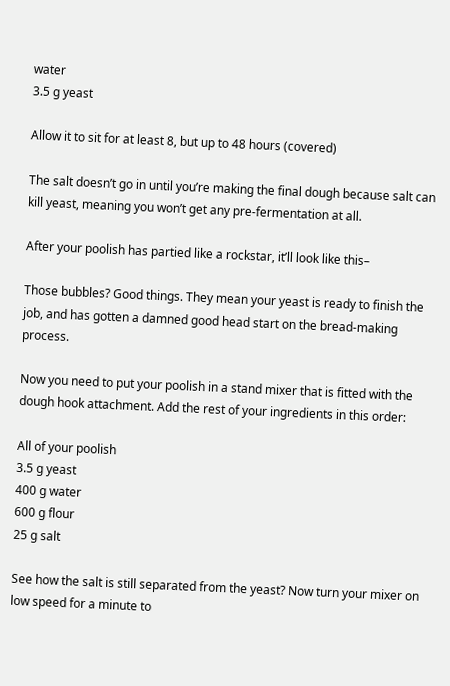water
3.5 g yeast

Allow it to sit for at least 8, but up to 48 hours (covered)

The salt doesn’t go in until you’re making the final dough because salt can kill yeast, meaning you won’t get any pre-fermentation at all.

After your poolish has partied like a rockstar, it’ll look like this–

Those bubbles? Good things. They mean your yeast is ready to finish the job, and has gotten a damned good head start on the bread-making process.

Now you need to put your poolish in a stand mixer that is fitted with the dough hook attachment. Add the rest of your ingredients in this order:

All of your poolish
3.5 g yeast
400 g water
600 g flour
25 g salt

See how the salt is still separated from the yeast? Now turn your mixer on low speed for a minute to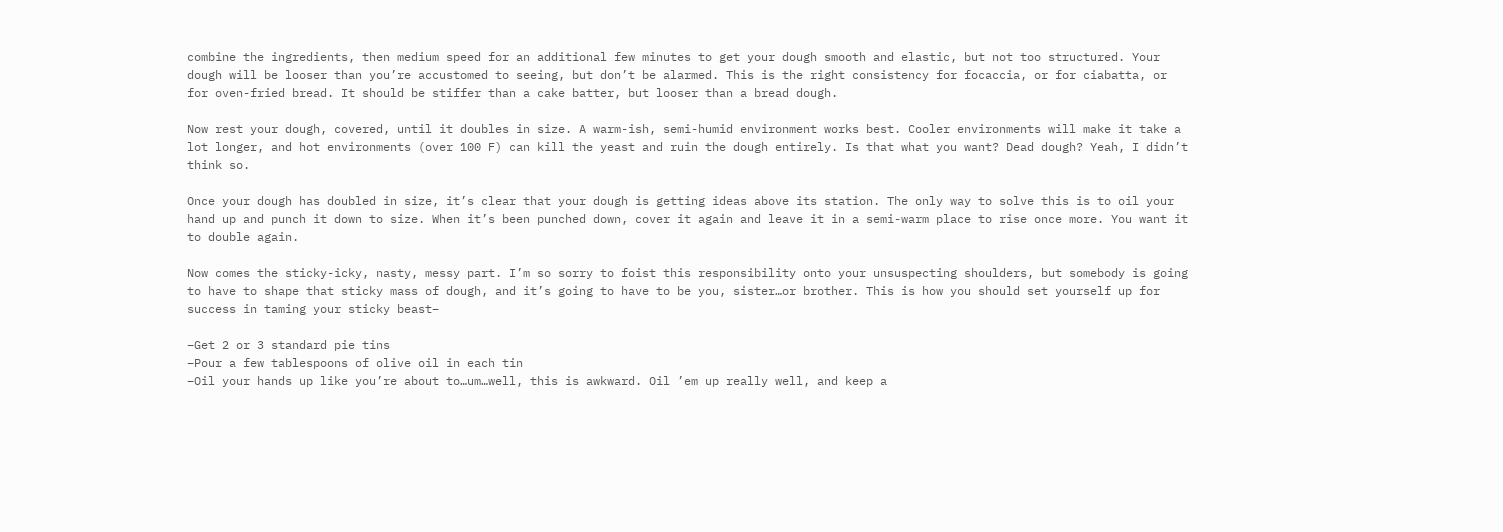combine the ingredients, then medium speed for an additional few minutes to get your dough smooth and elastic, but not too structured. Your dough will be looser than you’re accustomed to seeing, but don’t be alarmed. This is the right consistency for focaccia, or for ciabatta, or for oven-fried bread. It should be stiffer than a cake batter, but looser than a bread dough.

Now rest your dough, covered, until it doubles in size. A warm-ish, semi-humid environment works best. Cooler environments will make it take a lot longer, and hot environments (over 100 F) can kill the yeast and ruin the dough entirely. Is that what you want? Dead dough? Yeah, I didn’t think so.

Once your dough has doubled in size, it’s clear that your dough is getting ideas above its station. The only way to solve this is to oil your hand up and punch it down to size. When it’s been punched down, cover it again and leave it in a semi-warm place to rise once more. You want it to double again.

Now comes the sticky-icky, nasty, messy part. I’m so sorry to foist this responsibility onto your unsuspecting shoulders, but somebody is going to have to shape that sticky mass of dough, and it’s going to have to be you, sister…or brother. This is how you should set yourself up for success in taming your sticky beast–

–Get 2 or 3 standard pie tins
–Pour a few tablespoons of olive oil in each tin
–Oil your hands up like you’re about to…um…well, this is awkward. Oil ’em up really well, and keep a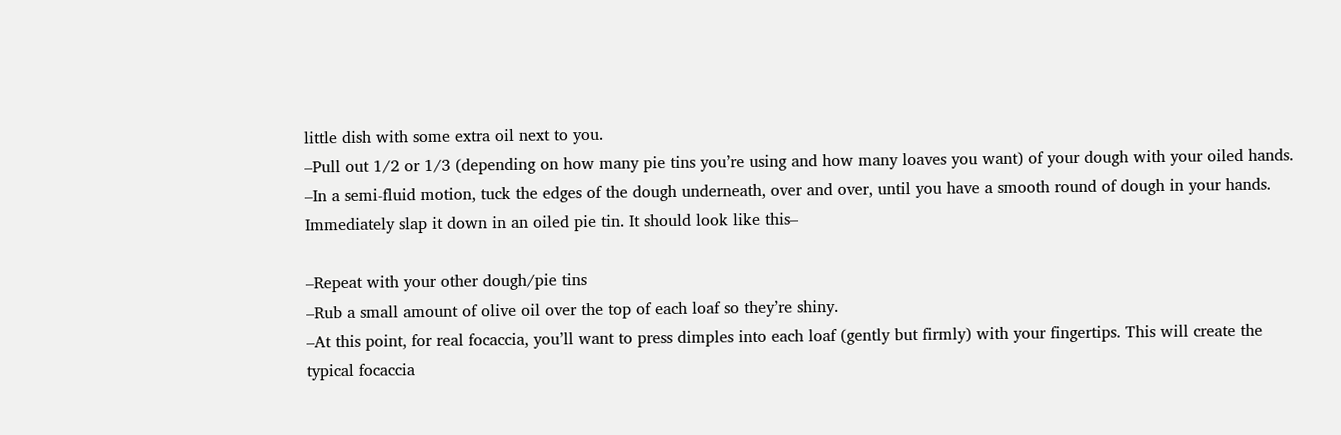little dish with some extra oil next to you.
–Pull out 1/2 or 1/3 (depending on how many pie tins you’re using and how many loaves you want) of your dough with your oiled hands.
–In a semi-fluid motion, tuck the edges of the dough underneath, over and over, until you have a smooth round of dough in your hands. Immediately slap it down in an oiled pie tin. It should look like this–

–Repeat with your other dough/pie tins
–Rub a small amount of olive oil over the top of each loaf so they’re shiny.
–At this point, for real focaccia, you’ll want to press dimples into each loaf (gently but firmly) with your fingertips. This will create the typical focaccia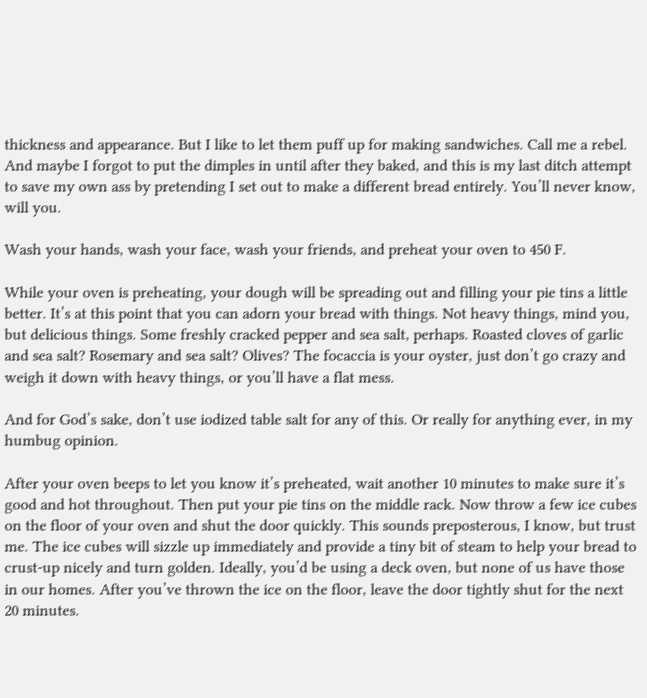thickness and appearance. But I like to let them puff up for making sandwiches. Call me a rebel. And maybe I forgot to put the dimples in until after they baked, and this is my last ditch attempt to save my own ass by pretending I set out to make a different bread entirely. You’ll never know, will you.

Wash your hands, wash your face, wash your friends, and preheat your oven to 450 F.

While your oven is preheating, your dough will be spreading out and filling your pie tins a little better. It’s at this point that you can adorn your bread with things. Not heavy things, mind you, but delicious things. Some freshly cracked pepper and sea salt, perhaps. Roasted cloves of garlic and sea salt? Rosemary and sea salt? Olives? The focaccia is your oyster, just don’t go crazy and weigh it down with heavy things, or you’ll have a flat mess.

And for God’s sake, don’t use iodized table salt for any of this. Or really for anything ever, in my humbug opinion.

After your oven beeps to let you know it’s preheated, wait another 10 minutes to make sure it’s good and hot throughout. Then put your pie tins on the middle rack. Now throw a few ice cubes on the floor of your oven and shut the door quickly. This sounds preposterous, I know, but trust me. The ice cubes will sizzle up immediately and provide a tiny bit of steam to help your bread to crust-up nicely and turn golden. Ideally, you’d be using a deck oven, but none of us have those in our homes. After you’ve thrown the ice on the floor, leave the door tightly shut for the next 20 minutes.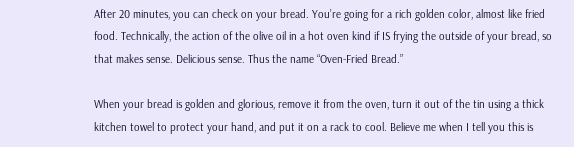After 20 minutes, you can check on your bread. You’re going for a rich golden color, almost like fried food. Technically, the action of the olive oil in a hot oven kind if IS frying the outside of your bread, so that makes sense. Delicious sense. Thus the name “Oven-Fried Bread.”

When your bread is golden and glorious, remove it from the oven, turn it out of the tin using a thick kitchen towel to protect your hand, and put it on a rack to cool. Believe me when I tell you this is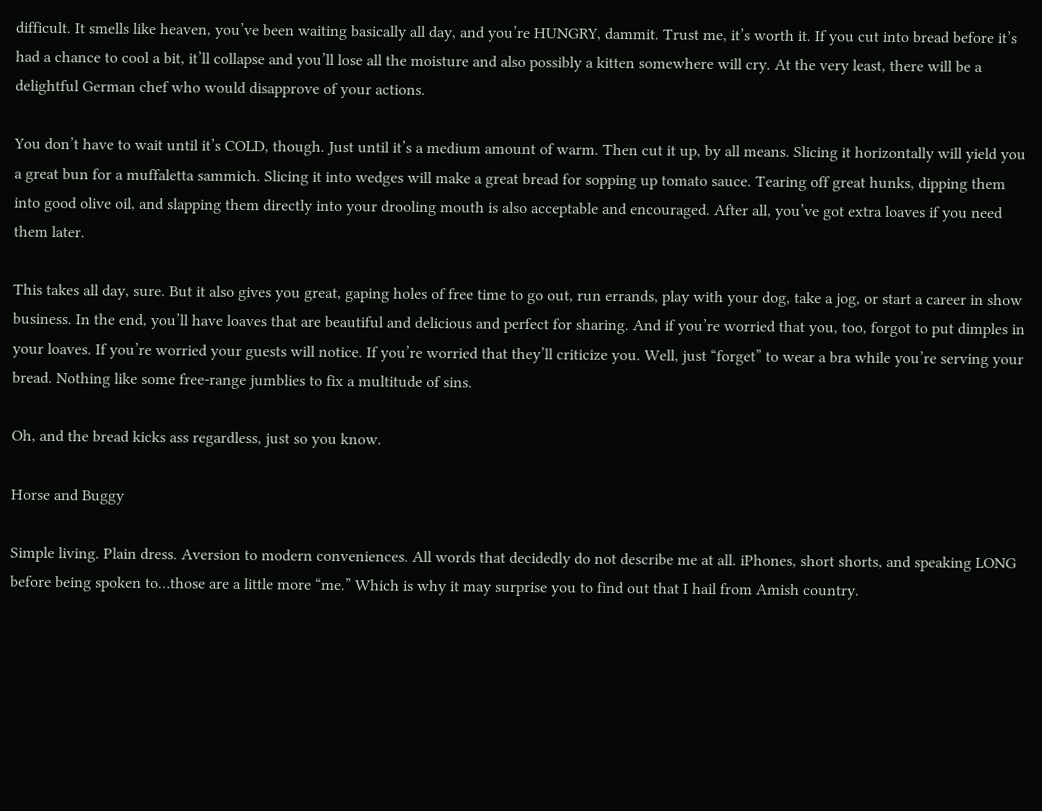difficult. It smells like heaven, you’ve been waiting basically all day, and you’re HUNGRY, dammit. Trust me, it’s worth it. If you cut into bread before it’s had a chance to cool a bit, it’ll collapse and you’ll lose all the moisture and also possibly a kitten somewhere will cry. At the very least, there will be a delightful German chef who would disapprove of your actions.

You don’t have to wait until it’s COLD, though. Just until it’s a medium amount of warm. Then cut it up, by all means. Slicing it horizontally will yield you a great bun for a muffaletta sammich. Slicing it into wedges will make a great bread for sopping up tomato sauce. Tearing off great hunks, dipping them into good olive oil, and slapping them directly into your drooling mouth is also acceptable and encouraged. After all, you’ve got extra loaves if you need them later.

This takes all day, sure. But it also gives you great, gaping holes of free time to go out, run errands, play with your dog, take a jog, or start a career in show business. In the end, you’ll have loaves that are beautiful and delicious and perfect for sharing. And if you’re worried that you, too, forgot to put dimples in your loaves. If you’re worried your guests will notice. If you’re worried that they’ll criticize you. Well, just “forget” to wear a bra while you’re serving your bread. Nothing like some free-range jumblies to fix a multitude of sins.

Oh, and the bread kicks ass regardless, just so you know.

Horse and Buggy

Simple living. Plain dress. Aversion to modern conveniences. All words that decidedly do not describe me at all. iPhones, short shorts, and speaking LONG before being spoken to…those are a little more “me.” Which is why it may surprise you to find out that I hail from Amish country.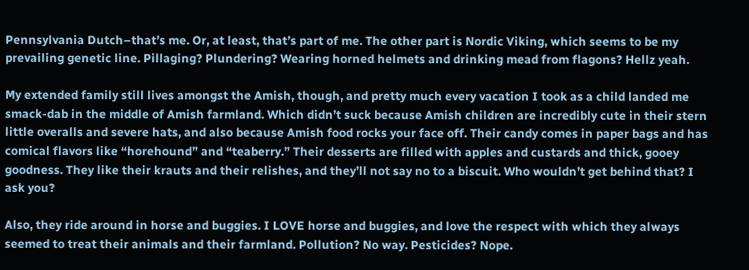Pennsylvania Dutch–that’s me. Or, at least, that’s part of me. The other part is Nordic Viking, which seems to be my prevailing genetic line. Pillaging? Plundering? Wearing horned helmets and drinking mead from flagons? Hellz yeah.

My extended family still lives amongst the Amish, though, and pretty much every vacation I took as a child landed me smack-dab in the middle of Amish farmland. Which didn’t suck because Amish children are incredibly cute in their stern little overalls and severe hats, and also because Amish food rocks your face off. Their candy comes in paper bags and has comical flavors like “horehound” and “teaberry.” Their desserts are filled with apples and custards and thick, gooey goodness. They like their krauts and their relishes, and they’ll not say no to a biscuit. Who wouldn’t get behind that? I ask you?

Also, they ride around in horse and buggies. I LOVE horse and buggies, and love the respect with which they always seemed to treat their animals and their farmland. Pollution? No way. Pesticides? Nope.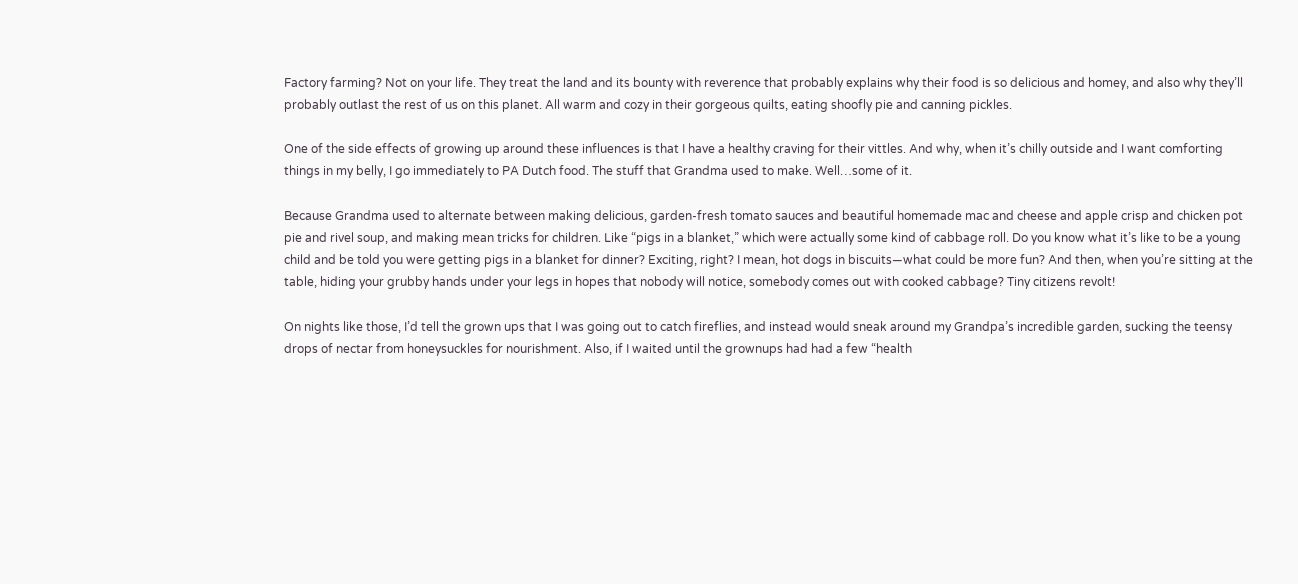Factory farming? Not on your life. They treat the land and its bounty with reverence that probably explains why their food is so delicious and homey, and also why they’ll probably outlast the rest of us on this planet. All warm and cozy in their gorgeous quilts, eating shoofly pie and canning pickles.

One of the side effects of growing up around these influences is that I have a healthy craving for their vittles. And why, when it’s chilly outside and I want comforting things in my belly, I go immediately to PA Dutch food. The stuff that Grandma used to make. Well…some of it.

Because Grandma used to alternate between making delicious, garden-fresh tomato sauces and beautiful homemade mac and cheese and apple crisp and chicken pot pie and rivel soup, and making mean tricks for children. Like “pigs in a blanket,” which were actually some kind of cabbage roll. Do you know what it’s like to be a young child and be told you were getting pigs in a blanket for dinner? Exciting, right? I mean, hot dogs in biscuits—what could be more fun? And then, when you’re sitting at the table, hiding your grubby hands under your legs in hopes that nobody will notice, somebody comes out with cooked cabbage? Tiny citizens revolt!

On nights like those, I’d tell the grown ups that I was going out to catch fireflies, and instead would sneak around my Grandpa’s incredible garden, sucking the teensy drops of nectar from honeysuckles for nourishment. Also, if I waited until the grownups had had a few “health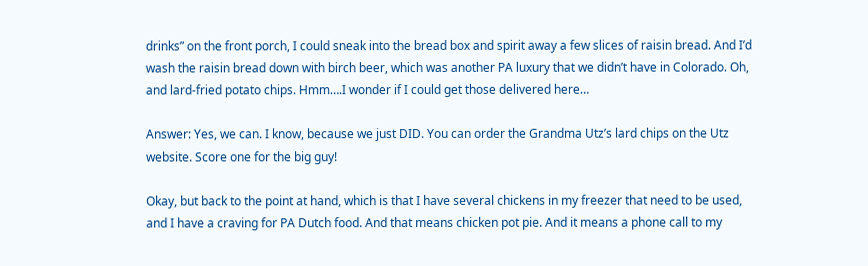drinks” on the front porch, I could sneak into the bread box and spirit away a few slices of raisin bread. And I’d wash the raisin bread down with birch beer, which was another PA luxury that we didn’t have in Colorado. Oh, and lard-fried potato chips. Hmm….I wonder if I could get those delivered here…

Answer: Yes, we can. I know, because we just DID. You can order the Grandma Utz’s lard chips on the Utz website. Score one for the big guy!

Okay, but back to the point at hand, which is that I have several chickens in my freezer that need to be used, and I have a craving for PA Dutch food. And that means chicken pot pie. And it means a phone call to my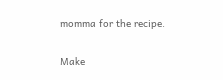momma for the recipe.

Make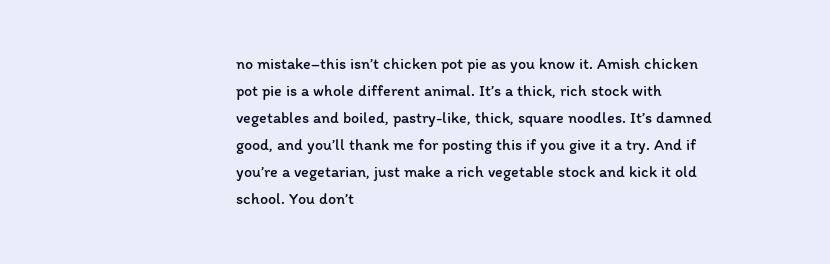no mistake–this isn’t chicken pot pie as you know it. Amish chicken pot pie is a whole different animal. It’s a thick, rich stock with vegetables and boiled, pastry-like, thick, square noodles. It’s damned good, and you’ll thank me for posting this if you give it a try. And if you’re a vegetarian, just make a rich vegetable stock and kick it old school. You don’t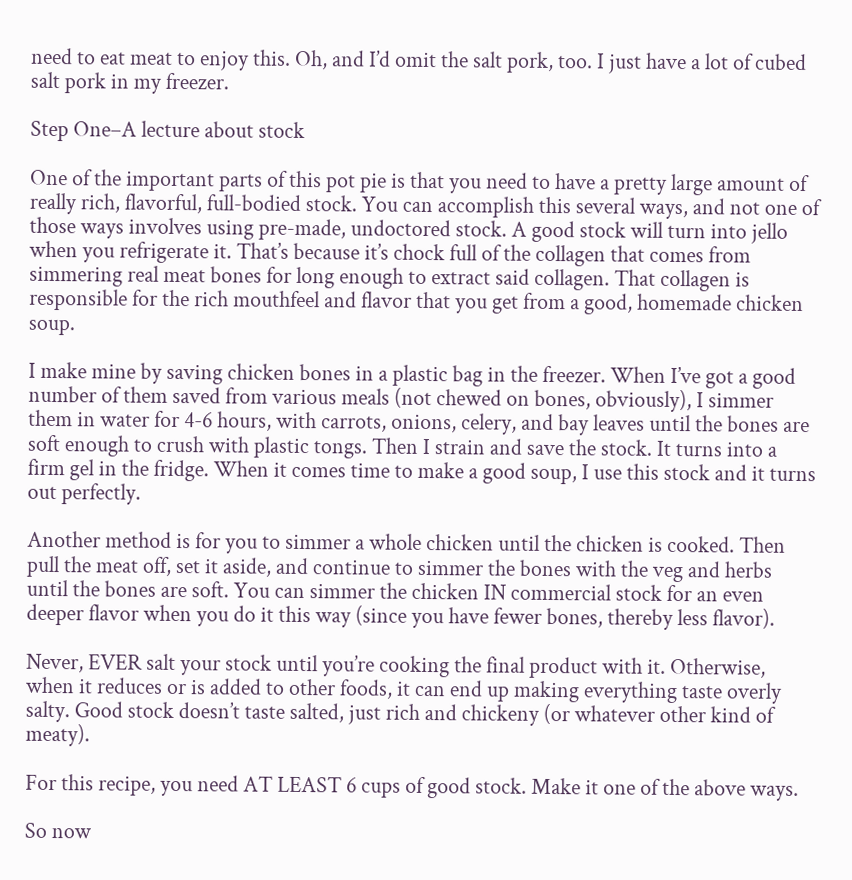need to eat meat to enjoy this. Oh, and I’d omit the salt pork, too. I just have a lot of cubed salt pork in my freezer.

Step One–A lecture about stock

One of the important parts of this pot pie is that you need to have a pretty large amount of really rich, flavorful, full-bodied stock. You can accomplish this several ways, and not one of those ways involves using pre-made, undoctored stock. A good stock will turn into jello when you refrigerate it. That’s because it’s chock full of the collagen that comes from simmering real meat bones for long enough to extract said collagen. That collagen is responsible for the rich mouthfeel and flavor that you get from a good, homemade chicken soup.

I make mine by saving chicken bones in a plastic bag in the freezer. When I’ve got a good number of them saved from various meals (not chewed on bones, obviously), I simmer them in water for 4-6 hours, with carrots, onions, celery, and bay leaves until the bones are soft enough to crush with plastic tongs. Then I strain and save the stock. It turns into a firm gel in the fridge. When it comes time to make a good soup, I use this stock and it turns out perfectly.

Another method is for you to simmer a whole chicken until the chicken is cooked. Then pull the meat off, set it aside, and continue to simmer the bones with the veg and herbs until the bones are soft. You can simmer the chicken IN commercial stock for an even deeper flavor when you do it this way (since you have fewer bones, thereby less flavor).

Never, EVER salt your stock until you’re cooking the final product with it. Otherwise, when it reduces or is added to other foods, it can end up making everything taste overly salty. Good stock doesn’t taste salted, just rich and chickeny (or whatever other kind of meaty).

For this recipe, you need AT LEAST 6 cups of good stock. Make it one of the above ways.

So now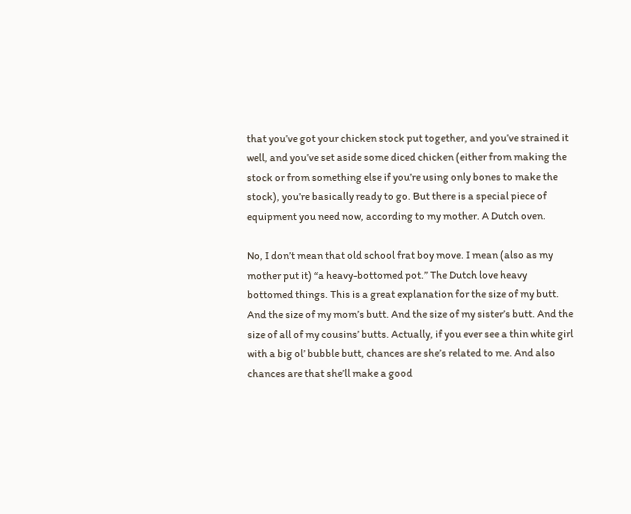that you’ve got your chicken stock put together, and you’ve strained it well, and you’ve set aside some diced chicken (either from making the stock or from something else if you’re using only bones to make the stock), you’re basically ready to go. But there is a special piece of equipment you need now, according to my mother. A Dutch oven.

No, I don’t mean that old school frat boy move. I mean (also as my mother put it) “a heavy-bottomed pot.” The Dutch love heavy bottomed things. This is a great explanation for the size of my butt. And the size of my mom’s butt. And the size of my sister’s butt. And the size of all of my cousins’ butts. Actually, if you ever see a thin white girl with a big ol’ bubble butt, chances are she’s related to me. And also chances are that she’ll make a good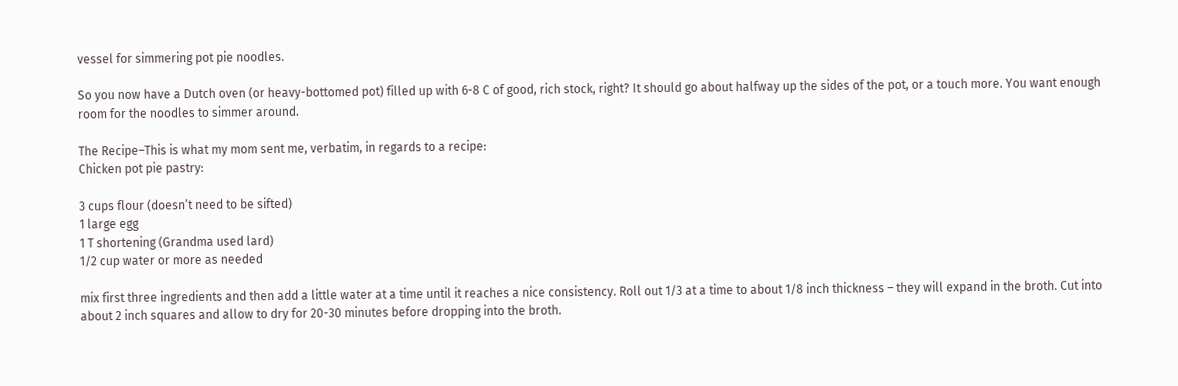vessel for simmering pot pie noodles.

So you now have a Dutch oven (or heavy-bottomed pot) filled up with 6-8 C of good, rich stock, right? It should go about halfway up the sides of the pot, or a touch more. You want enough room for the noodles to simmer around.

The Recipe–This is what my mom sent me, verbatim, in regards to a recipe:
Chicken pot pie pastry:

3 cups flour (doesn’t need to be sifted)
1 large egg
1 T shortening (Grandma used lard)
1/2 cup water or more as needed

mix first three ingredients and then add a little water at a time until it reaches a nice consistency. Roll out 1/3 at a time to about 1/8 inch thickness – they will expand in the broth. Cut into about 2 inch squares and allow to dry for 20-30 minutes before dropping into the broth.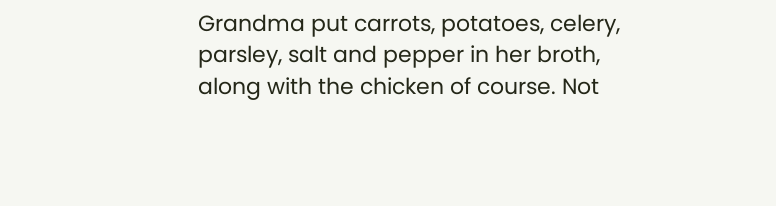Grandma put carrots, potatoes, celery, parsley, salt and pepper in her broth, along with the chicken of course. Not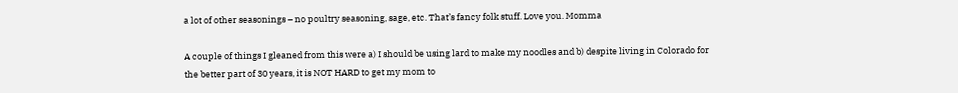a lot of other seasonings – no poultry seasoning, sage, etc. That’s fancy folk stuff. Love you. Momma

A couple of things I gleaned from this were a) I should be using lard to make my noodles and b) despite living in Colorado for the better part of 30 years, it is NOT HARD to get my mom to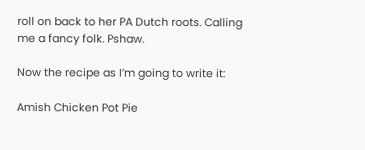roll on back to her PA Dutch roots. Calling me a fancy folk. Pshaw.

Now the recipe as I’m going to write it:

Amish Chicken Pot Pie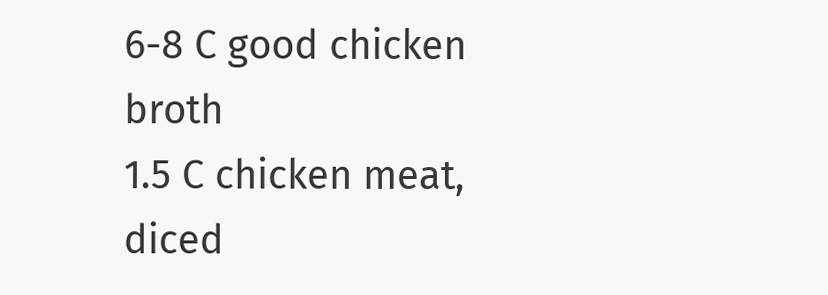6-8 C good chicken broth
1.5 C chicken meat, diced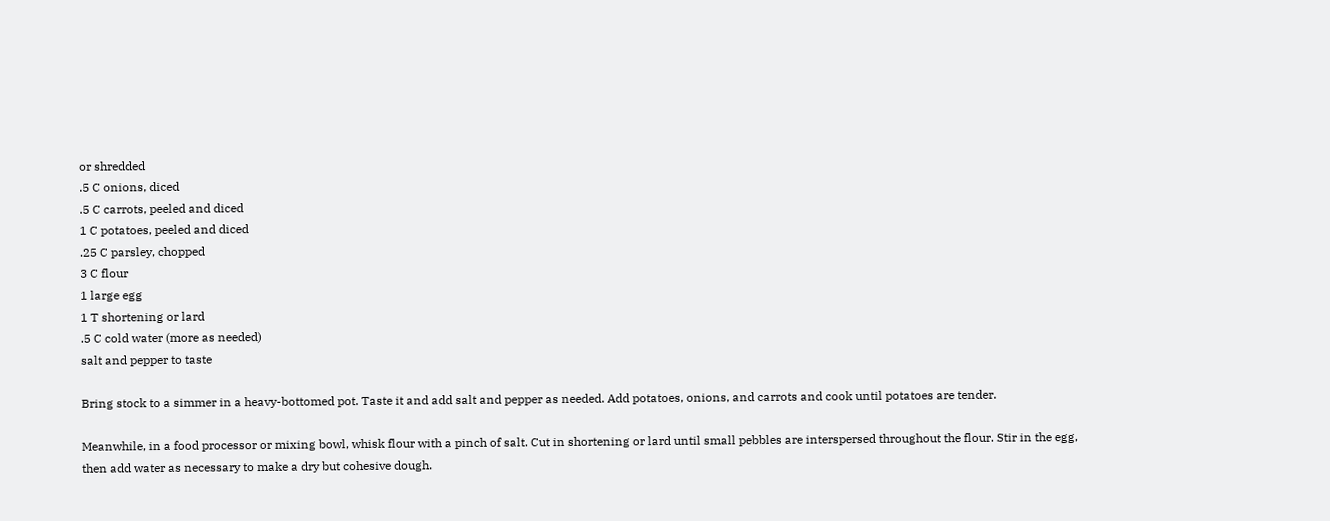or shredded
.5 C onions, diced
.5 C carrots, peeled and diced
1 C potatoes, peeled and diced
.25 C parsley, chopped
3 C flour
1 large egg
1 T shortening or lard
.5 C cold water (more as needed)
salt and pepper to taste

Bring stock to a simmer in a heavy-bottomed pot. Taste it and add salt and pepper as needed. Add potatoes, onions, and carrots and cook until potatoes are tender.

Meanwhile, in a food processor or mixing bowl, whisk flour with a pinch of salt. Cut in shortening or lard until small pebbles are interspersed throughout the flour. Stir in the egg, then add water as necessary to make a dry but cohesive dough.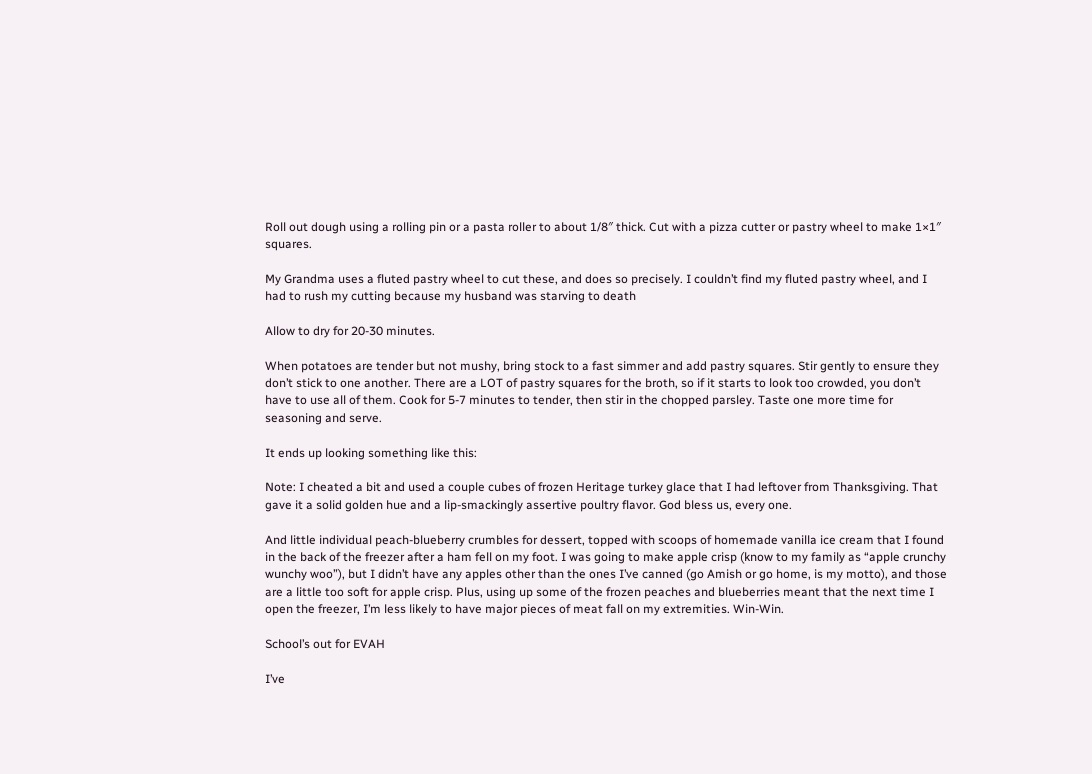Roll out dough using a rolling pin or a pasta roller to about 1/8″ thick. Cut with a pizza cutter or pastry wheel to make 1×1″ squares.

My Grandma uses a fluted pastry wheel to cut these, and does so precisely. I couldn’t find my fluted pastry wheel, and I had to rush my cutting because my husband was starving to death

Allow to dry for 20-30 minutes.

When potatoes are tender but not mushy, bring stock to a fast simmer and add pastry squares. Stir gently to ensure they don’t stick to one another. There are a LOT of pastry squares for the broth, so if it starts to look too crowded, you don’t have to use all of them. Cook for 5-7 minutes to tender, then stir in the chopped parsley. Taste one more time for seasoning and serve.

It ends up looking something like this:

Note: I cheated a bit and used a couple cubes of frozen Heritage turkey glace that I had leftover from Thanksgiving. That gave it a solid golden hue and a lip-smackingly assertive poultry flavor. God bless us, every one.

And little individual peach-blueberry crumbles for dessert, topped with scoops of homemade vanilla ice cream that I found in the back of the freezer after a ham fell on my foot. I was going to make apple crisp (know to my family as “apple crunchy wunchy woo”), but I didn’t have any apples other than the ones I’ve canned (go Amish or go home, is my motto), and those are a little too soft for apple crisp. Plus, using up some of the frozen peaches and blueberries meant that the next time I open the freezer, I’m less likely to have major pieces of meat fall on my extremities. Win-Win.

School’s out for EVAH

I’ve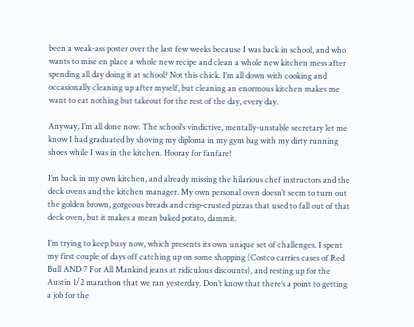been a weak-ass poster over the last few weeks because I was back in school, and who wants to mise en place a whole new recipe and clean a whole new kitchen mess after spending all day doing it at school? Not this chick. I’m all down with cooking and occasionally cleaning up after myself, but cleaning an enormous kitchen makes me want to eat nothing but takeout for the rest of the day, every day.

Anyway, I’m all done now. The school’s vindictive, mentally-unstable secretary let me know I had graduated by shoving my diploma in my gym bag with my dirty running shoes while I was in the kitchen. Hooray for fanfare!

I’m back in my own kitchen, and already missing the hilarious chef instructors and the deck ovens and the kitchen manager. My own personal oven doesn’t seem to turn out the golden brown, gorgeous breads and crisp-crusted pizzas that used to fall out of that deck oven, but it makes a mean baked potato, dammit.

I’m trying to keep busy now, which presents its own unique set of challenges. I spent my first couple of days off catching up on some shopping (Costco carries cases of Red Bull AND 7 For All Mankind jeans at ridiculous discounts), and resting up for the Austin 1/2 marathon that we ran yesterday. Don’t know that there’s a point to getting a job for the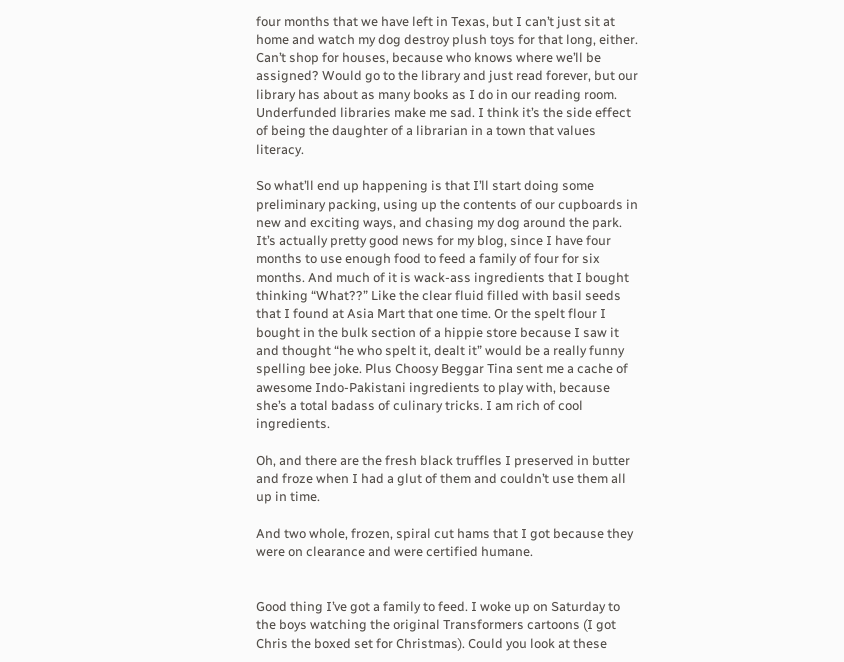four months that we have left in Texas, but I can’t just sit at home and watch my dog destroy plush toys for that long, either. Can’t shop for houses, because who knows where we’ll be assigned? Would go to the library and just read forever, but our library has about as many books as I do in our reading room. Underfunded libraries make me sad. I think it’s the side effect of being the daughter of a librarian in a town that values literacy.

So what’ll end up happening is that I’ll start doing some preliminary packing, using up the contents of our cupboards in new and exciting ways, and chasing my dog around the park. It’s actually pretty good news for my blog, since I have four months to use enough food to feed a family of four for six months. And much of it is wack-ass ingredients that I bought thinking “What??” Like the clear fluid filled with basil seeds that I found at Asia Mart that one time. Or the spelt flour I bought in the bulk section of a hippie store because I saw it and thought “he who spelt it, dealt it” would be a really funny spelling bee joke. Plus Choosy Beggar Tina sent me a cache of awesome Indo-Pakistani ingredients to play with, because she’s a total badass of culinary tricks. I am rich of cool ingredients.

Oh, and there are the fresh black truffles I preserved in butter and froze when I had a glut of them and couldn’t use them all up in time.

And two whole, frozen, spiral cut hams that I got because they were on clearance and were certified humane.


Good thing I’ve got a family to feed. I woke up on Saturday to the boys watching the original Transformers cartoons (I got Chris the boxed set for Christmas). Could you look at these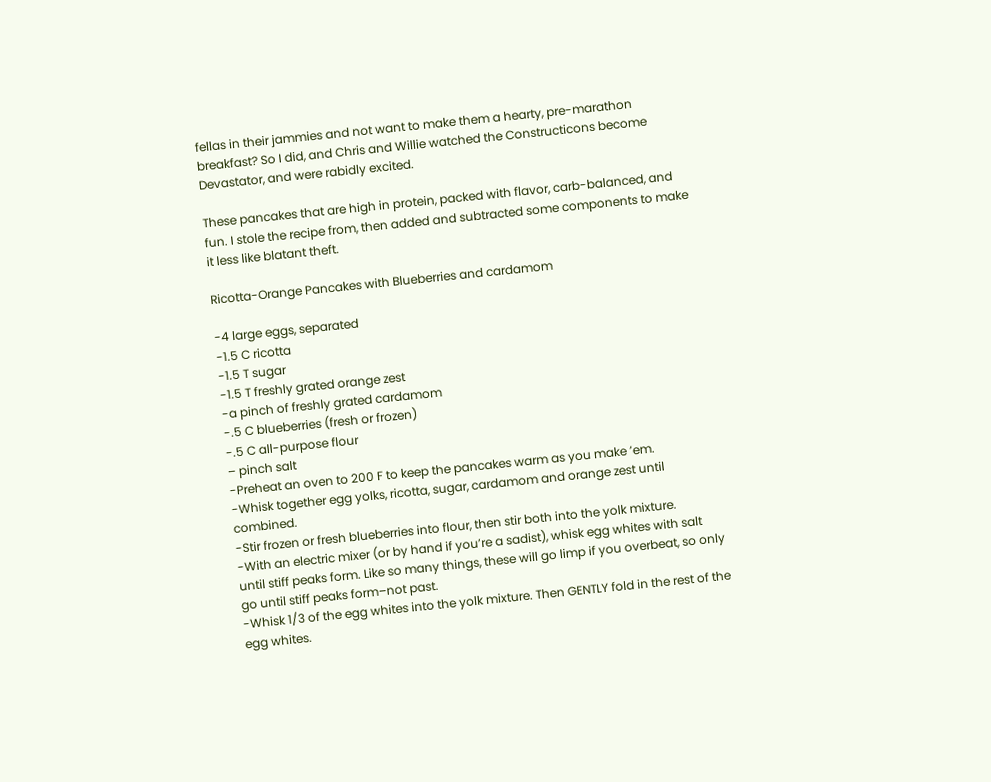fellas in their jammies and not want to make them a hearty, pre-marathon breakfast? So I did, and Chris and Willie watched the Constructicons become Devastator, and were rabidly excited.

These pancakes that are high in protein, packed with flavor, carb-balanced, and fun. I stole the recipe from, then added and subtracted some components to make it less like blatant theft.

Ricotta-Orange Pancakes with Blueberries and cardamom

-4 large eggs, separated
-1.5 C ricotta
-1.5 T sugar
-1.5 T freshly grated orange zest
-a pinch of freshly grated cardamom
-.5 C blueberries (fresh or frozen)
-.5 C all-purpose flour
– pinch salt
-Preheat an oven to 200 F to keep the pancakes warm as you make ’em.
-Whisk together egg yolks, ricotta, sugar, cardamom and orange zest until combined.
-Stir frozen or fresh blueberries into flour, then stir both into the yolk mixture.
-With an electric mixer (or by hand if you’re a sadist), whisk egg whites with salt until stiff peaks form. Like so many things, these will go limp if you overbeat, so only go until stiff peaks form–not past.
-Whisk 1/3 of the egg whites into the yolk mixture. Then GENTLY fold in the rest of the egg whites.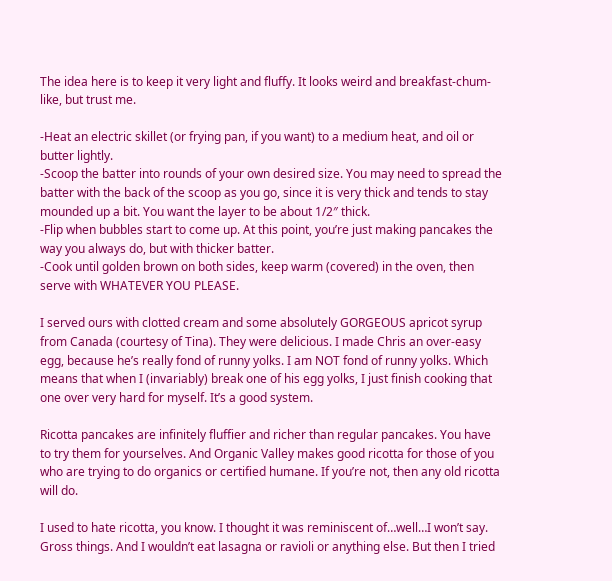The idea here is to keep it very light and fluffy. It looks weird and breakfast-chum-like, but trust me.

-Heat an electric skillet (or frying pan, if you want) to a medium heat, and oil or butter lightly.
-Scoop the batter into rounds of your own desired size. You may need to spread the batter with the back of the scoop as you go, since it is very thick and tends to stay mounded up a bit. You want the layer to be about 1/2″ thick.
-Flip when bubbles start to come up. At this point, you’re just making pancakes the way you always do, but with thicker batter.
-Cook until golden brown on both sides, keep warm (covered) in the oven, then serve with WHATEVER YOU PLEASE.

I served ours with clotted cream and some absolutely GORGEOUS apricot syrup from Canada (courtesy of Tina). They were delicious. I made Chris an over-easy egg, because he’s really fond of runny yolks. I am NOT fond of runny yolks. Which means that when I (invariably) break one of his egg yolks, I just finish cooking that one over very hard for myself. It’s a good system.

Ricotta pancakes are infinitely fluffier and richer than regular pancakes. You have to try them for yourselves. And Organic Valley makes good ricotta for those of you who are trying to do organics or certified humane. If you’re not, then any old ricotta will do.

I used to hate ricotta, you know. I thought it was reminiscent of…well…I won’t say. Gross things. And I wouldn’t eat lasagna or ravioli or anything else. But then I tried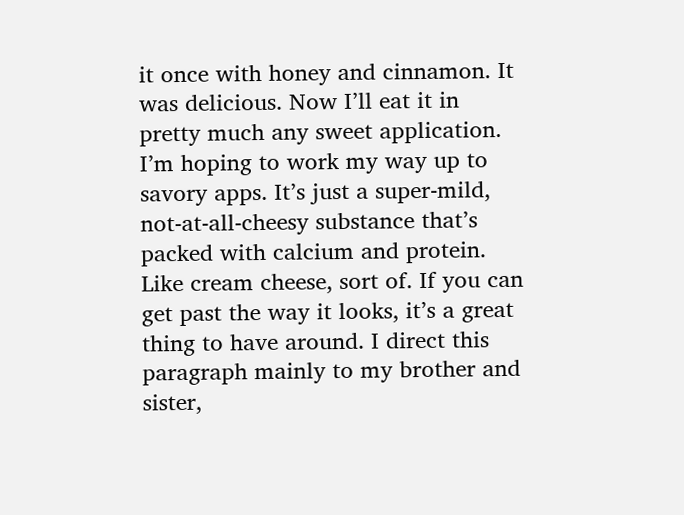it once with honey and cinnamon. It was delicious. Now I’ll eat it in pretty much any sweet application. I’m hoping to work my way up to savory apps. It’s just a super-mild, not-at-all-cheesy substance that’s packed with calcium and protein. Like cream cheese, sort of. If you can get past the way it looks, it’s a great thing to have around. I direct this paragraph mainly to my brother and sister,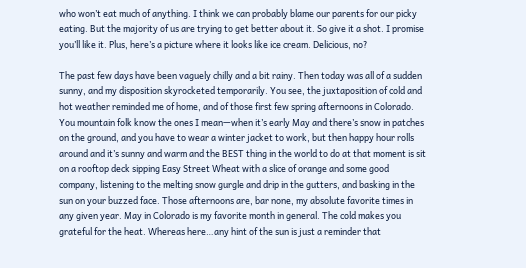who won’t eat much of anything. I think we can probably blame our parents for our picky eating. But the majority of us are trying to get better about it. So give it a shot. I promise you’ll like it. Plus, here’s a picture where it looks like ice cream. Delicious, no?

The past few days have been vaguely chilly and a bit rainy. Then today was all of a sudden sunny, and my disposition skyrocketed temporarily. You see, the juxtaposition of cold and hot weather reminded me of home, and of those first few spring afternoons in Colorado. You mountain folk know the ones I mean—when it’s early May and there’s snow in patches on the ground, and you have to wear a winter jacket to work, but then happy hour rolls around and it’s sunny and warm and the BEST thing in the world to do at that moment is sit on a rooftop deck sipping Easy Street Wheat with a slice of orange and some good company, listening to the melting snow gurgle and drip in the gutters, and basking in the sun on your buzzed face. Those afternoons are, bar none, my absolute favorite times in any given year. May in Colorado is my favorite month in general. The cold makes you grateful for the heat. Whereas here…any hint of the sun is just a reminder that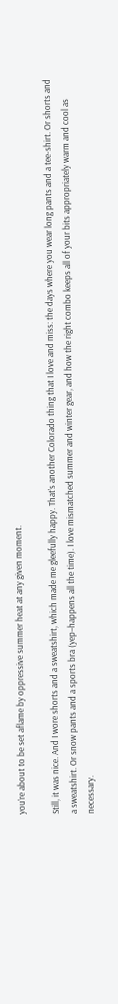you’re about to be set aflame by oppressive summer heat at any given moment.

Still, it was nice. And I wore shorts and a sweatshirt, which made me gleefully happy. That’s another Colorado thing that I love and miss: the days where you wear long pants and a tee-shirt. Or shorts and a sweatshirt. Or snow pants and a sports bra (yep–happens all the time). I love mismatched summer and winter gear, and how the right combo keeps all of your bits appropriately warm and cool as necessary.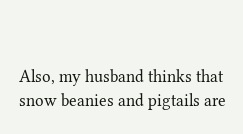Also, my husband thinks that snow beanies and pigtails are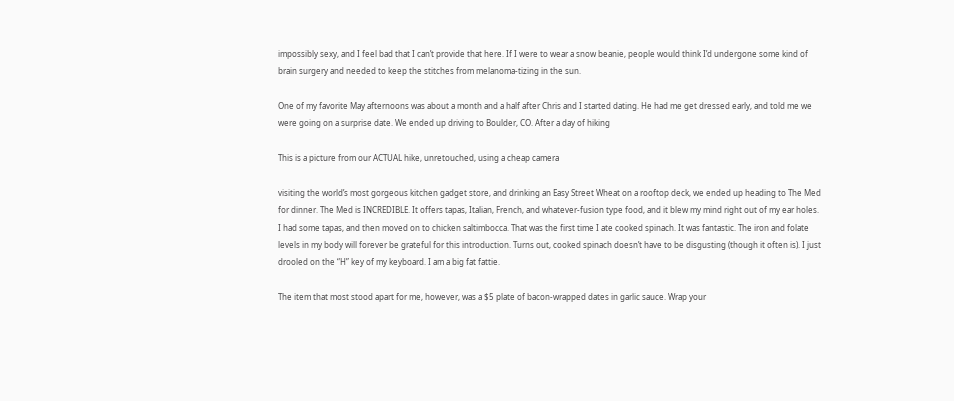impossibly sexy, and I feel bad that I can’t provide that here. If I were to wear a snow beanie, people would think I’d undergone some kind of brain surgery and needed to keep the stitches from melanoma-tizing in the sun.

One of my favorite May afternoons was about a month and a half after Chris and I started dating. He had me get dressed early, and told me we were going on a surprise date. We ended up driving to Boulder, CO. After a day of hiking

This is a picture from our ACTUAL hike, unretouched, using a cheap camera

visiting the world’s most gorgeous kitchen gadget store, and drinking an Easy Street Wheat on a rooftop deck, we ended up heading to The Med for dinner. The Med is INCREDIBLE. It offers tapas, Italian, French, and whatever-fusion type food, and it blew my mind right out of my ear holes. I had some tapas, and then moved on to chicken saltimbocca. That was the first time I ate cooked spinach. It was fantastic. The iron and folate levels in my body will forever be grateful for this introduction. Turns out, cooked spinach doesn’t have to be disgusting (though it often is). I just drooled on the “H” key of my keyboard. I am a big fat fattie.

The item that most stood apart for me, however, was a $5 plate of bacon-wrapped dates in garlic sauce. Wrap your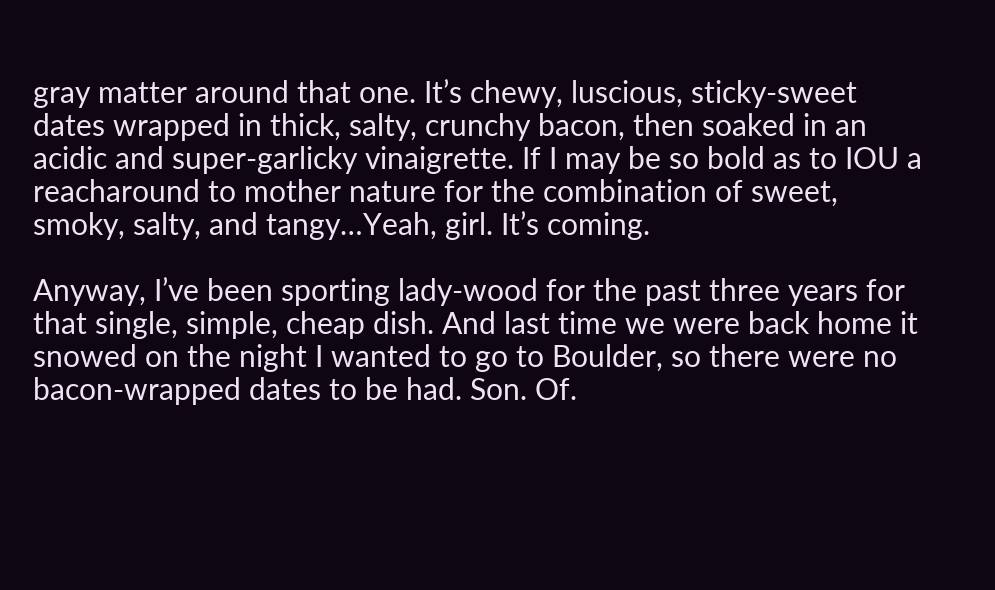gray matter around that one. It’s chewy, luscious, sticky-sweet dates wrapped in thick, salty, crunchy bacon, then soaked in an acidic and super-garlicky vinaigrette. If I may be so bold as to IOU a reacharound to mother nature for the combination of sweet, smoky, salty, and tangy…Yeah, girl. It’s coming.

Anyway, I’ve been sporting lady-wood for the past three years for that single, simple, cheap dish. And last time we were back home it snowed on the night I wanted to go to Boulder, so there were no bacon-wrapped dates to be had. Son. Of.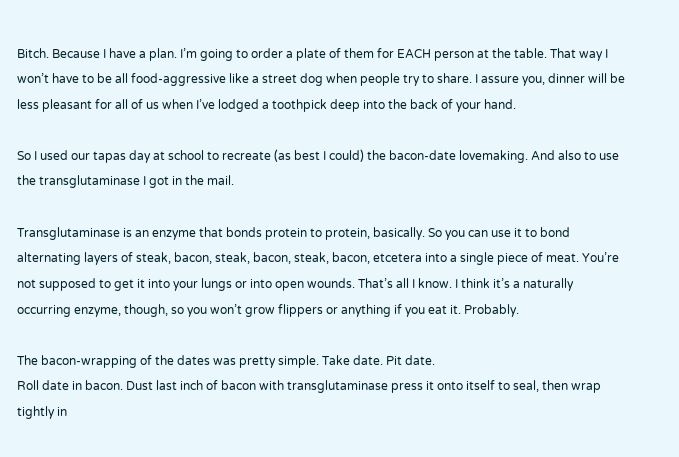Bitch. Because I have a plan. I’m going to order a plate of them for EACH person at the table. That way I won’t have to be all food-aggressive like a street dog when people try to share. I assure you, dinner will be less pleasant for all of us when I’ve lodged a toothpick deep into the back of your hand.

So I used our tapas day at school to recreate (as best I could) the bacon-date lovemaking. And also to use the transglutaminase I got in the mail.

Transglutaminase is an enzyme that bonds protein to protein, basically. So you can use it to bond alternating layers of steak, bacon, steak, bacon, steak, bacon, etcetera into a single piece of meat. You’re not supposed to get it into your lungs or into open wounds. That’s all I know. I think it’s a naturally occurring enzyme, though, so you won’t grow flippers or anything if you eat it. Probably.

The bacon-wrapping of the dates was pretty simple. Take date. Pit date.
Roll date in bacon. Dust last inch of bacon with transglutaminase press it onto itself to seal, then wrap tightly in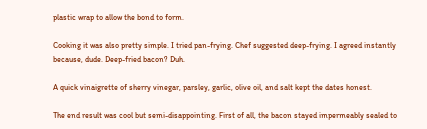plastic wrap to allow the bond to form.

Cooking it was also pretty simple. I tried pan-frying. Chef suggested deep-frying. I agreed instantly because, dude. Deep-fried bacon? Duh.

A quick vinaigrette of sherry vinegar, parsley, garlic, olive oil, and salt kept the dates honest.

The end result was cool but semi-disappointing. First of all, the bacon stayed impermeably sealed to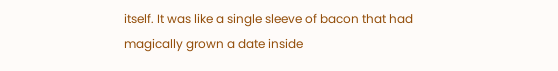itself. It was like a single sleeve of bacon that had magically grown a date inside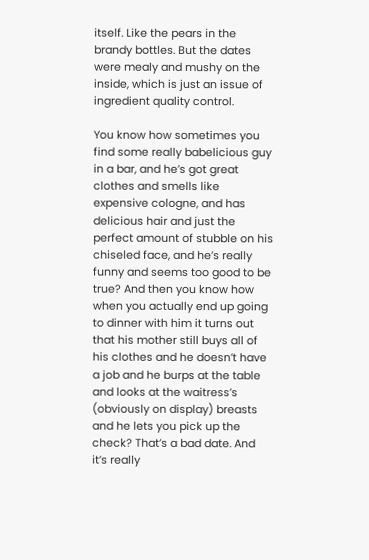itself. Like the pears in the brandy bottles. But the dates were mealy and mushy on the inside, which is just an issue of ingredient quality control.

You know how sometimes you find some really babelicious guy in a bar, and he’s got great clothes and smells like expensive cologne, and has delicious hair and just the perfect amount of stubble on his chiseled face, and he’s really funny and seems too good to be true? And then you know how when you actually end up going to dinner with him it turns out that his mother still buys all of his clothes and he doesn’t have a job and he burps at the table and looks at the waitress’s (obviously on display) breasts and he lets you pick up the check? That’s a bad date. And it’s really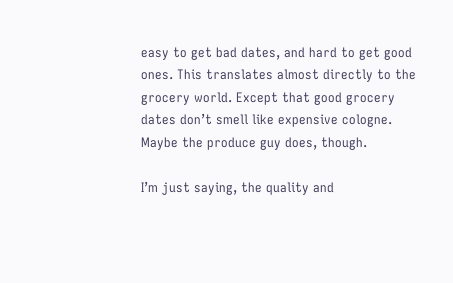easy to get bad dates, and hard to get good ones. This translates almost directly to the grocery world. Except that good grocery dates don’t smell like expensive cologne. Maybe the produce guy does, though.

I’m just saying, the quality and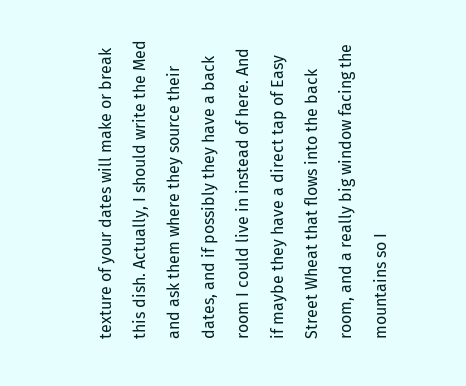texture of your dates will make or break this dish. Actually, I should write the Med and ask them where they source their dates, and if possibly they have a back room I could live in instead of here. And if maybe they have a direct tap of Easy Street Wheat that flows into the back room, and a really big window facing the mountains so I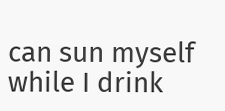can sun myself while I drink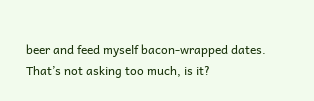beer and feed myself bacon-wrapped dates. That’s not asking too much, is it?